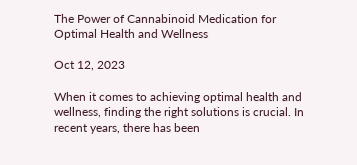The Power of Cannabinoid Medication for Optimal Health and Wellness

Oct 12, 2023

When it comes to achieving optimal health and wellness, finding the right solutions is crucial. In recent years, there has been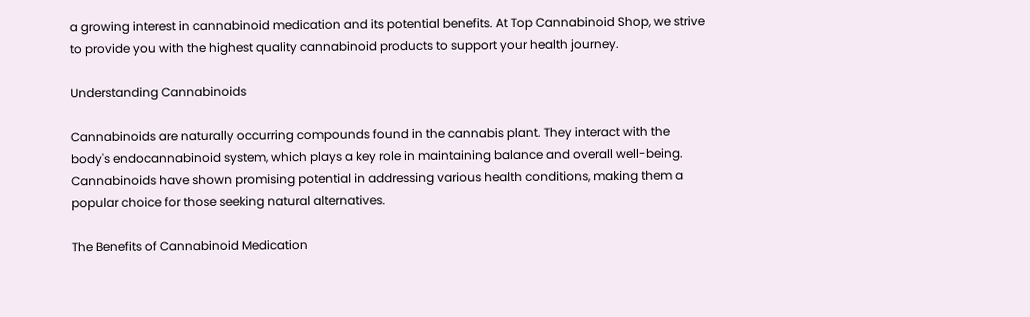a growing interest in cannabinoid medication and its potential benefits. At Top Cannabinoid Shop, we strive to provide you with the highest quality cannabinoid products to support your health journey.

Understanding Cannabinoids

Cannabinoids are naturally occurring compounds found in the cannabis plant. They interact with the body's endocannabinoid system, which plays a key role in maintaining balance and overall well-being. Cannabinoids have shown promising potential in addressing various health conditions, making them a popular choice for those seeking natural alternatives.

The Benefits of Cannabinoid Medication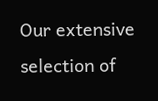Our extensive selection of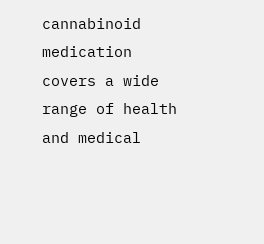cannabinoid medication covers a wide range of health and medical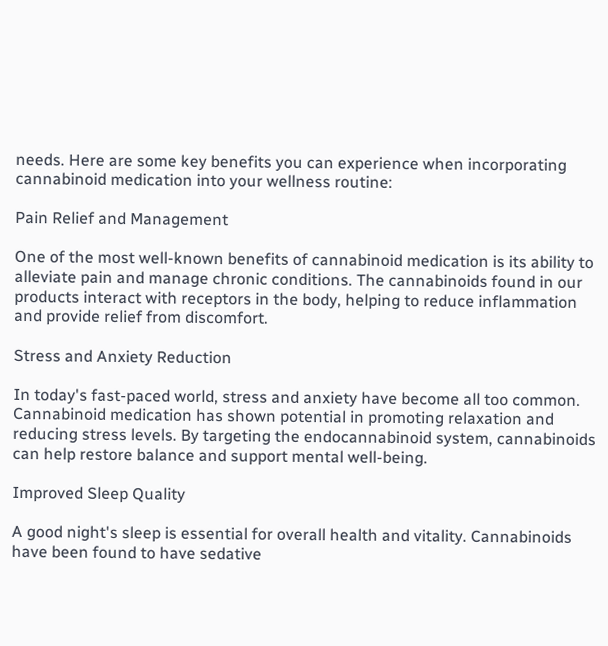needs. Here are some key benefits you can experience when incorporating cannabinoid medication into your wellness routine:

Pain Relief and Management

One of the most well-known benefits of cannabinoid medication is its ability to alleviate pain and manage chronic conditions. The cannabinoids found in our products interact with receptors in the body, helping to reduce inflammation and provide relief from discomfort.

Stress and Anxiety Reduction

In today's fast-paced world, stress and anxiety have become all too common. Cannabinoid medication has shown potential in promoting relaxation and reducing stress levels. By targeting the endocannabinoid system, cannabinoids can help restore balance and support mental well-being.

Improved Sleep Quality

A good night's sleep is essential for overall health and vitality. Cannabinoids have been found to have sedative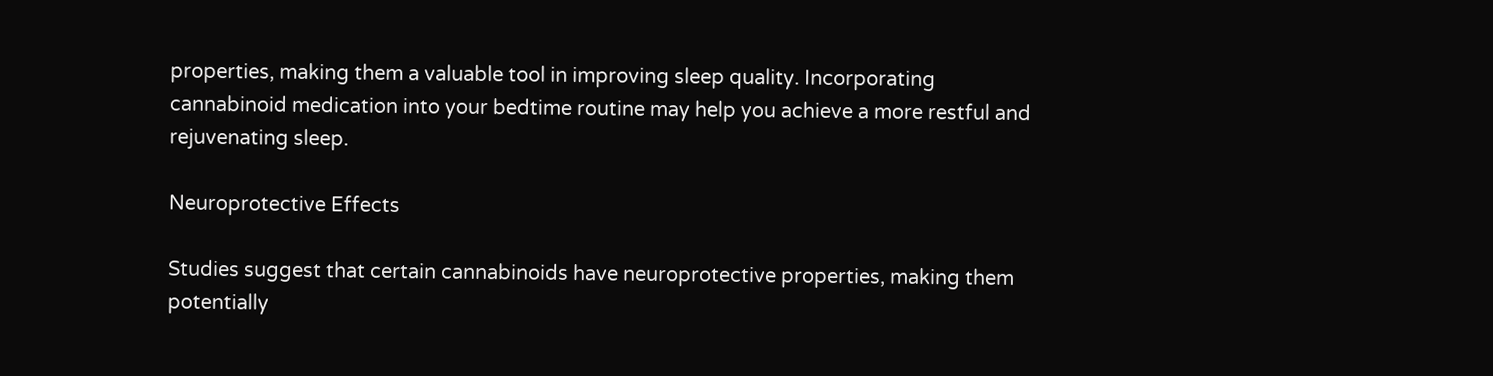properties, making them a valuable tool in improving sleep quality. Incorporating cannabinoid medication into your bedtime routine may help you achieve a more restful and rejuvenating sleep.

Neuroprotective Effects

Studies suggest that certain cannabinoids have neuroprotective properties, making them potentially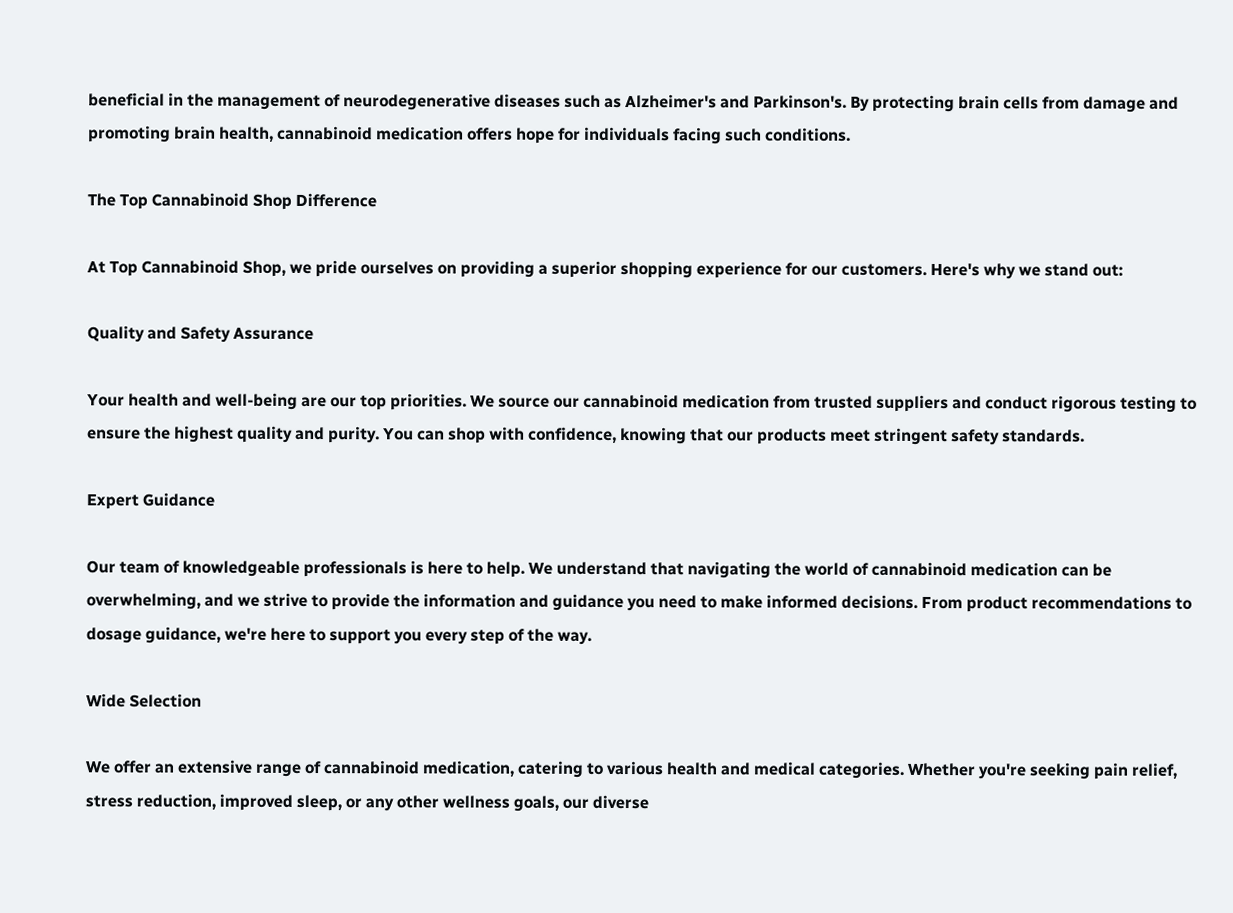beneficial in the management of neurodegenerative diseases such as Alzheimer's and Parkinson's. By protecting brain cells from damage and promoting brain health, cannabinoid medication offers hope for individuals facing such conditions.

The Top Cannabinoid Shop Difference

At Top Cannabinoid Shop, we pride ourselves on providing a superior shopping experience for our customers. Here's why we stand out:

Quality and Safety Assurance

Your health and well-being are our top priorities. We source our cannabinoid medication from trusted suppliers and conduct rigorous testing to ensure the highest quality and purity. You can shop with confidence, knowing that our products meet stringent safety standards.

Expert Guidance

Our team of knowledgeable professionals is here to help. We understand that navigating the world of cannabinoid medication can be overwhelming, and we strive to provide the information and guidance you need to make informed decisions. From product recommendations to dosage guidance, we're here to support you every step of the way.

Wide Selection

We offer an extensive range of cannabinoid medication, catering to various health and medical categories. Whether you're seeking pain relief, stress reduction, improved sleep, or any other wellness goals, our diverse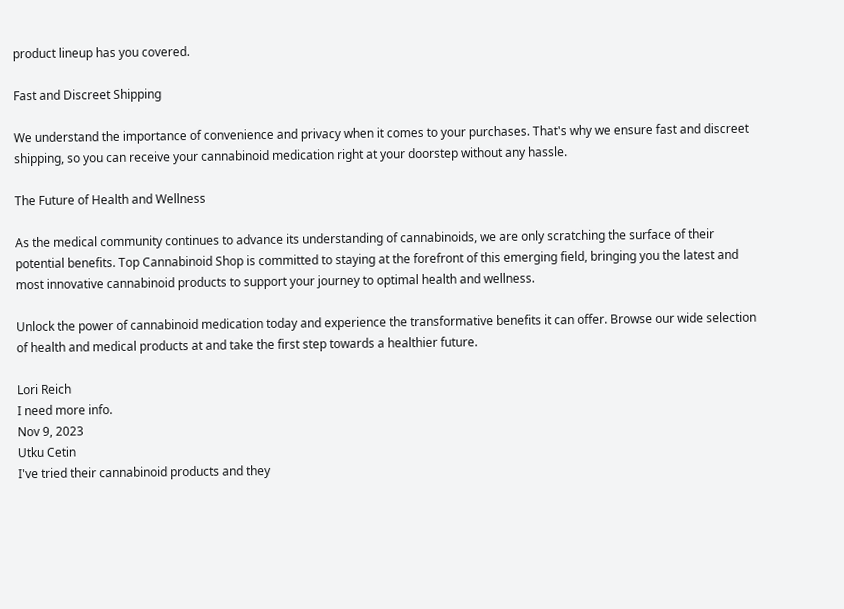product lineup has you covered.

Fast and Discreet Shipping

We understand the importance of convenience and privacy when it comes to your purchases. That's why we ensure fast and discreet shipping, so you can receive your cannabinoid medication right at your doorstep without any hassle.

The Future of Health and Wellness

As the medical community continues to advance its understanding of cannabinoids, we are only scratching the surface of their potential benefits. Top Cannabinoid Shop is committed to staying at the forefront of this emerging field, bringing you the latest and most innovative cannabinoid products to support your journey to optimal health and wellness.

Unlock the power of cannabinoid medication today and experience the transformative benefits it can offer. Browse our wide selection of health and medical products at and take the first step towards a healthier future.

Lori Reich
I need more info.
Nov 9, 2023
Utku Cetin
I've tried their cannabinoid products and they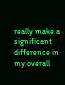really make a significant difference in my overall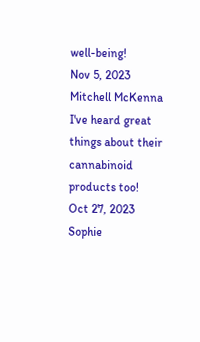well-being!
Nov 5, 2023
Mitchell McKenna
I've heard great things about their cannabinoid products too!
Oct 27, 2023
Sophie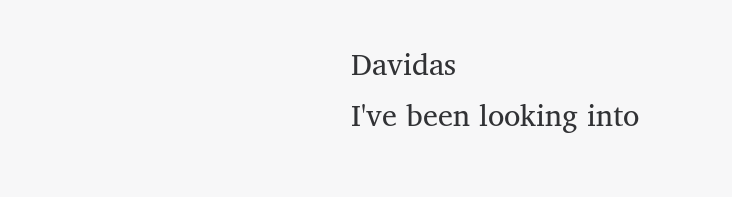Davidas
I've been looking into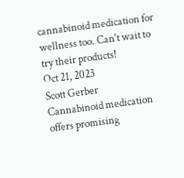cannabinoid medication for wellness too. Can't wait to try their products!
Oct 21, 2023
Scott Gerber
Cannabinoid medication offers promising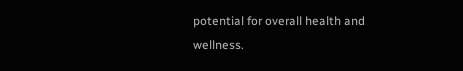potential for overall health and wellness.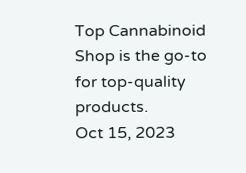Top Cannabinoid Shop is the go-to for top-quality products.
Oct 15, 2023